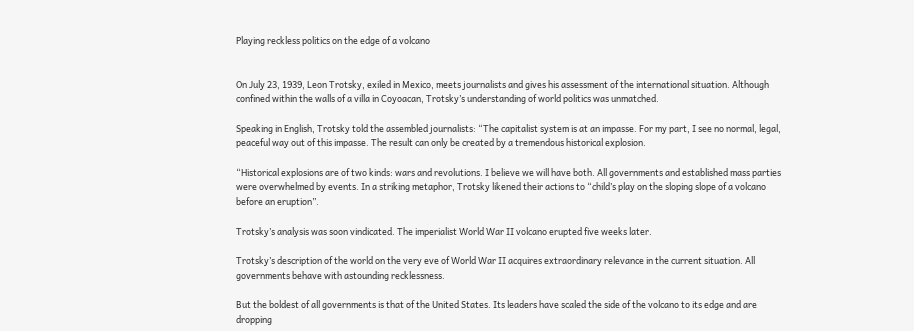Playing reckless politics on the edge of a volcano


On July 23, 1939, Leon Trotsky, exiled in Mexico, meets journalists and gives his assessment of the international situation. Although confined within the walls of a villa in Coyoacan, Trotsky’s understanding of world politics was unmatched.

Speaking in English, Trotsky told the assembled journalists: “The capitalist system is at an impasse. For my part, I see no normal, legal, peaceful way out of this impasse. The result can only be created by a tremendous historical explosion.

“Historical explosions are of two kinds: wars and revolutions. I believe we will have both. All governments and established mass parties were overwhelmed by events. In a striking metaphor, Trotsky likened their actions to “child’s play on the sloping slope of a volcano before an eruption”.

Trotsky’s analysis was soon vindicated. The imperialist World War II volcano erupted five weeks later.

Trotsky’s description of the world on the very eve of World War II acquires extraordinary relevance in the current situation. All governments behave with astounding recklessness.

But the boldest of all governments is that of the United States. Its leaders have scaled the side of the volcano to its edge and are dropping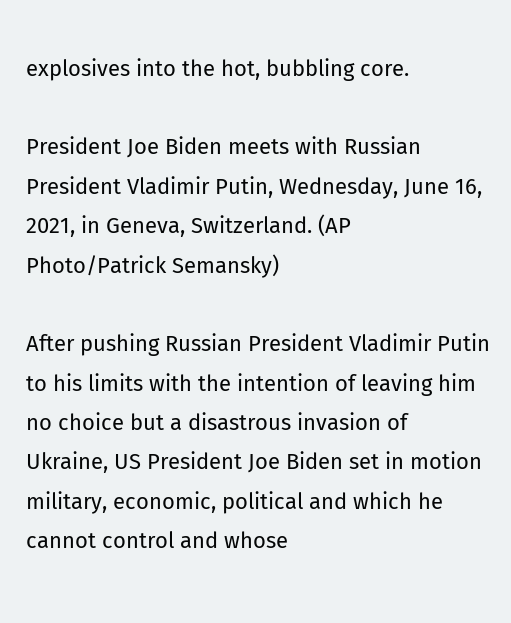explosives into the hot, bubbling core.

President Joe Biden meets with Russian President Vladimir Putin, Wednesday, June 16, 2021, in Geneva, Switzerland. (AP Photo/Patrick Semansky)

After pushing Russian President Vladimir Putin to his limits with the intention of leaving him no choice but a disastrous invasion of Ukraine, US President Joe Biden set in motion military, economic, political and which he cannot control and whose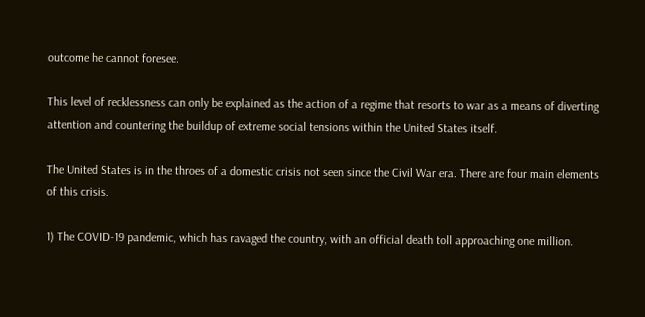outcome he cannot foresee.

This level of recklessness can only be explained as the action of a regime that resorts to war as a means of diverting attention and countering the buildup of extreme social tensions within the United States itself.

The United States is in the throes of a domestic crisis not seen since the Civil War era. There are four main elements of this crisis.

1) The COVID-19 pandemic, which has ravaged the country, with an official death toll approaching one million.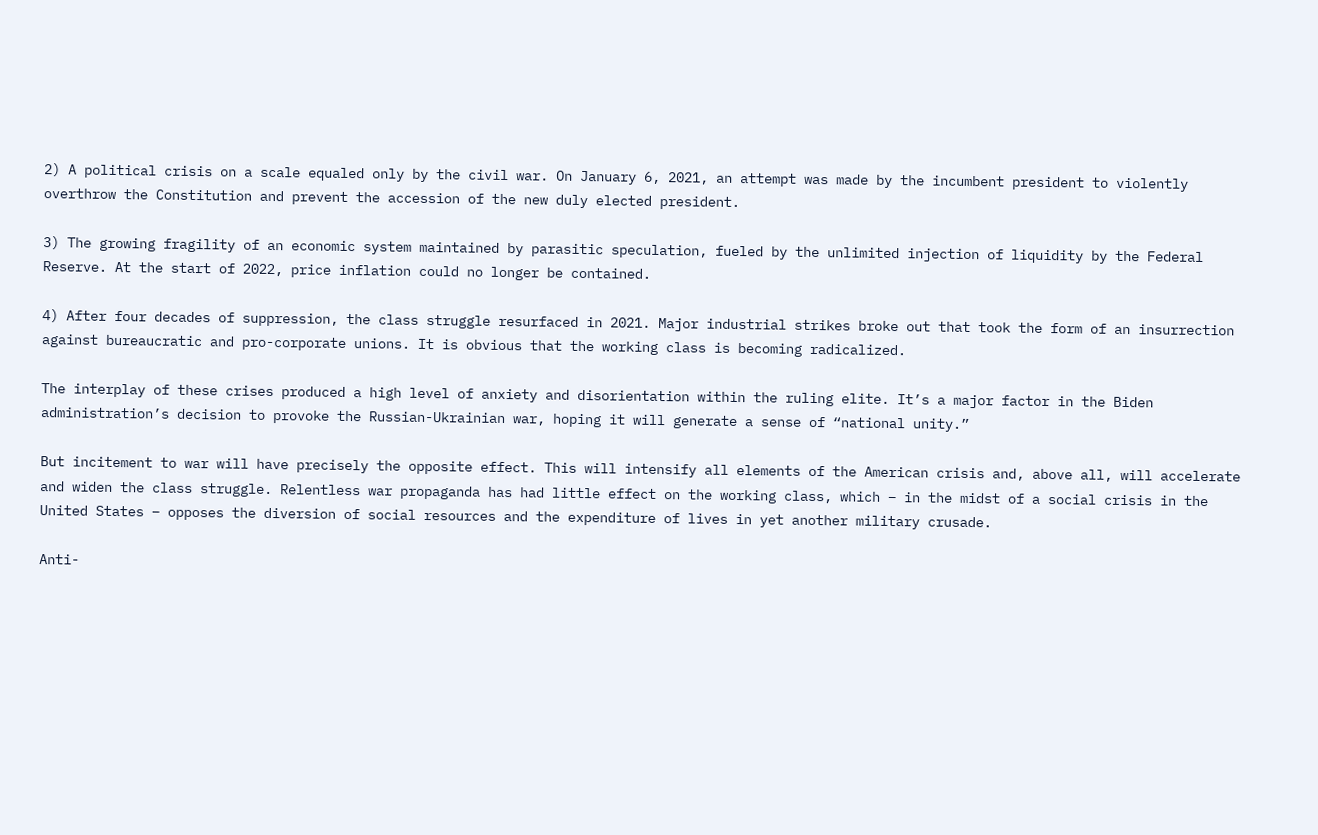2) A political crisis on a scale equaled only by the civil war. On January 6, 2021, an attempt was made by the incumbent president to violently overthrow the Constitution and prevent the accession of the new duly elected president.

3) The growing fragility of an economic system maintained by parasitic speculation, fueled by the unlimited injection of liquidity by the Federal Reserve. At the start of 2022, price inflation could no longer be contained.

4) After four decades of suppression, the class struggle resurfaced in 2021. Major industrial strikes broke out that took the form of an insurrection against bureaucratic and pro-corporate unions. It is obvious that the working class is becoming radicalized.

The interplay of these crises produced a high level of anxiety and disorientation within the ruling elite. It’s a major factor in the Biden administration’s decision to provoke the Russian-Ukrainian war, hoping it will generate a sense of “national unity.”

But incitement to war will have precisely the opposite effect. This will intensify all elements of the American crisis and, above all, will accelerate and widen the class struggle. Relentless war propaganda has had little effect on the working class, which – in the midst of a social crisis in the United States – opposes the diversion of social resources and the expenditure of lives in yet another military crusade.

Anti-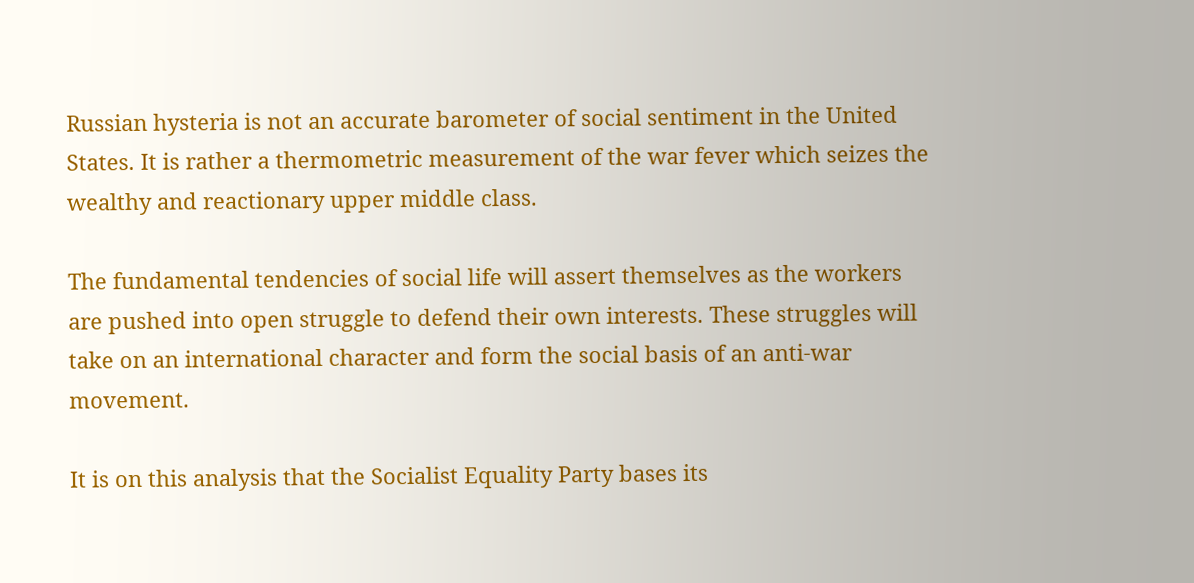Russian hysteria is not an accurate barometer of social sentiment in the United States. It is rather a thermometric measurement of the war fever which seizes the wealthy and reactionary upper middle class.

The fundamental tendencies of social life will assert themselves as the workers are pushed into open struggle to defend their own interests. These struggles will take on an international character and form the social basis of an anti-war movement.

It is on this analysis that the Socialist Equality Party bases its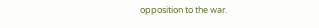opposition to the war.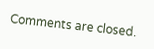Comments are closed.